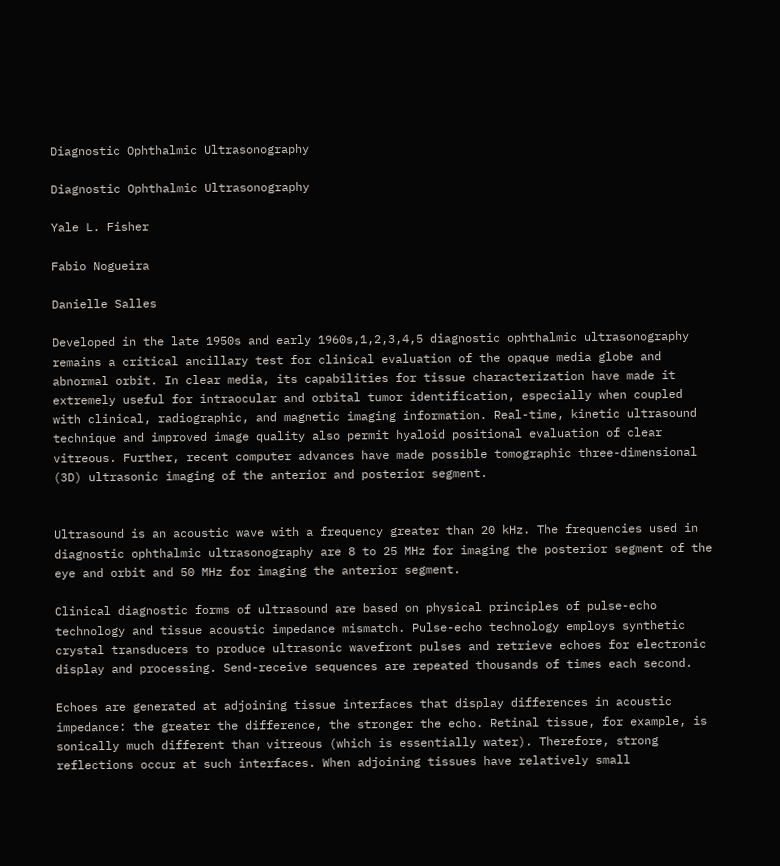Diagnostic Ophthalmic Ultrasonography

Diagnostic Ophthalmic Ultrasonography

Yale L. Fisher

Fabio Nogueira

Danielle Salles

Developed in the late 1950s and early 1960s,1,2,3,4,5 diagnostic ophthalmic ultrasonography remains a critical ancillary test for clinical evaluation of the opaque media globe and abnormal orbit. In clear media, its capabilities for tissue characterization have made it extremely useful for intraocular and orbital tumor identification, especially when coupled with clinical, radiographic, and magnetic imaging information. Real-time, kinetic ultrasound technique and improved image quality also permit hyaloid positional evaluation of clear vitreous. Further, recent computer advances have made possible tomographic three-dimensional (3D) ultrasonic imaging of the anterior and posterior segment.


Ultrasound is an acoustic wave with a frequency greater than 20 kHz. The frequencies used in diagnostic ophthalmic ultrasonography are 8 to 25 MHz for imaging the posterior segment of the eye and orbit and 50 MHz for imaging the anterior segment.

Clinical diagnostic forms of ultrasound are based on physical principles of pulse-echo technology and tissue acoustic impedance mismatch. Pulse-echo technology employs synthetic crystal transducers to produce ultrasonic wavefront pulses and retrieve echoes for electronic display and processing. Send-receive sequences are repeated thousands of times each second.

Echoes are generated at adjoining tissue interfaces that display differences in acoustic impedance: the greater the difference, the stronger the echo. Retinal tissue, for example, is sonically much different than vitreous (which is essentially water). Therefore, strong reflections occur at such interfaces. When adjoining tissues have relatively small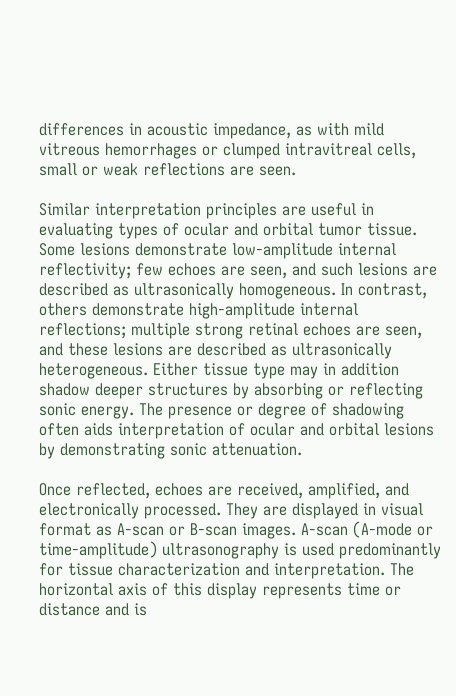differences in acoustic impedance, as with mild vitreous hemorrhages or clumped intravitreal cells, small or weak reflections are seen.

Similar interpretation principles are useful in evaluating types of ocular and orbital tumor tissue. Some lesions demonstrate low-amplitude internal reflectivity; few echoes are seen, and such lesions are described as ultrasonically homogeneous. In contrast, others demonstrate high-amplitude internal reflections; multiple strong retinal echoes are seen, and these lesions are described as ultrasonically heterogeneous. Either tissue type may in addition shadow deeper structures by absorbing or reflecting sonic energy. The presence or degree of shadowing often aids interpretation of ocular and orbital lesions by demonstrating sonic attenuation.

Once reflected, echoes are received, amplified, and electronically processed. They are displayed in visual format as A-scan or B-scan images. A-scan (A-mode or time-amplitude) ultrasonography is used predominantly for tissue characterization and interpretation. The horizontal axis of this display represents time or distance and is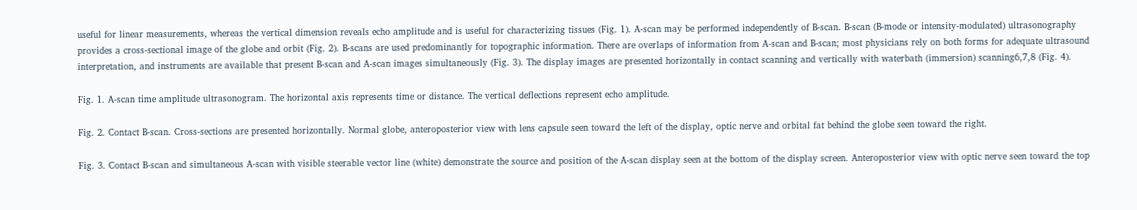useful for linear measurements, whereas the vertical dimension reveals echo amplitude and is useful for characterizing tissues (Fig. 1). A-scan may be performed independently of B-scan. B-scan (B-mode or intensity-modulated) ultrasonography provides a cross-sectional image of the globe and orbit (Fig. 2). B-scans are used predominantly for topographic information. There are overlaps of information from A-scan and B-scan; most physicians rely on both forms for adequate ultrasound interpretation, and instruments are available that present B-scan and A-scan images simultaneously (Fig. 3). The display images are presented horizontally in contact scanning and vertically with waterbath (immersion) scanning6,7,8 (Fig. 4).

Fig. 1. A-scan time amplitude ultrasonogram. The horizontal axis represents time or distance. The vertical deflections represent echo amplitude.

Fig. 2. Contact B-scan. Cross-sections are presented horizontally. Normal globe, anteroposterior view with lens capsule seen toward the left of the display, optic nerve and orbital fat behind the globe seen toward the right.

Fig. 3. Contact B-scan and simultaneous A-scan with visible steerable vector line (white) demonstrate the source and position of the A-scan display seen at the bottom of the display screen. Anteroposterior view with optic nerve seen toward the top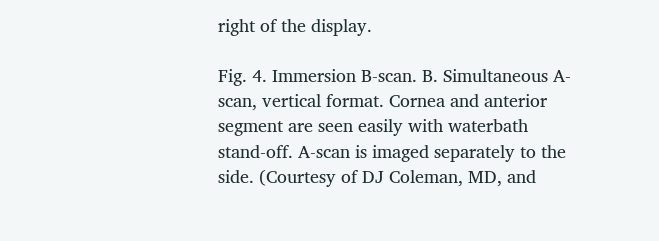right of the display.

Fig. 4. Immersion B-scan. B. Simultaneous A-scan, vertical format. Cornea and anterior segment are seen easily with waterbath stand-off. A-scan is imaged separately to the side. (Courtesy of DJ Coleman, MD, and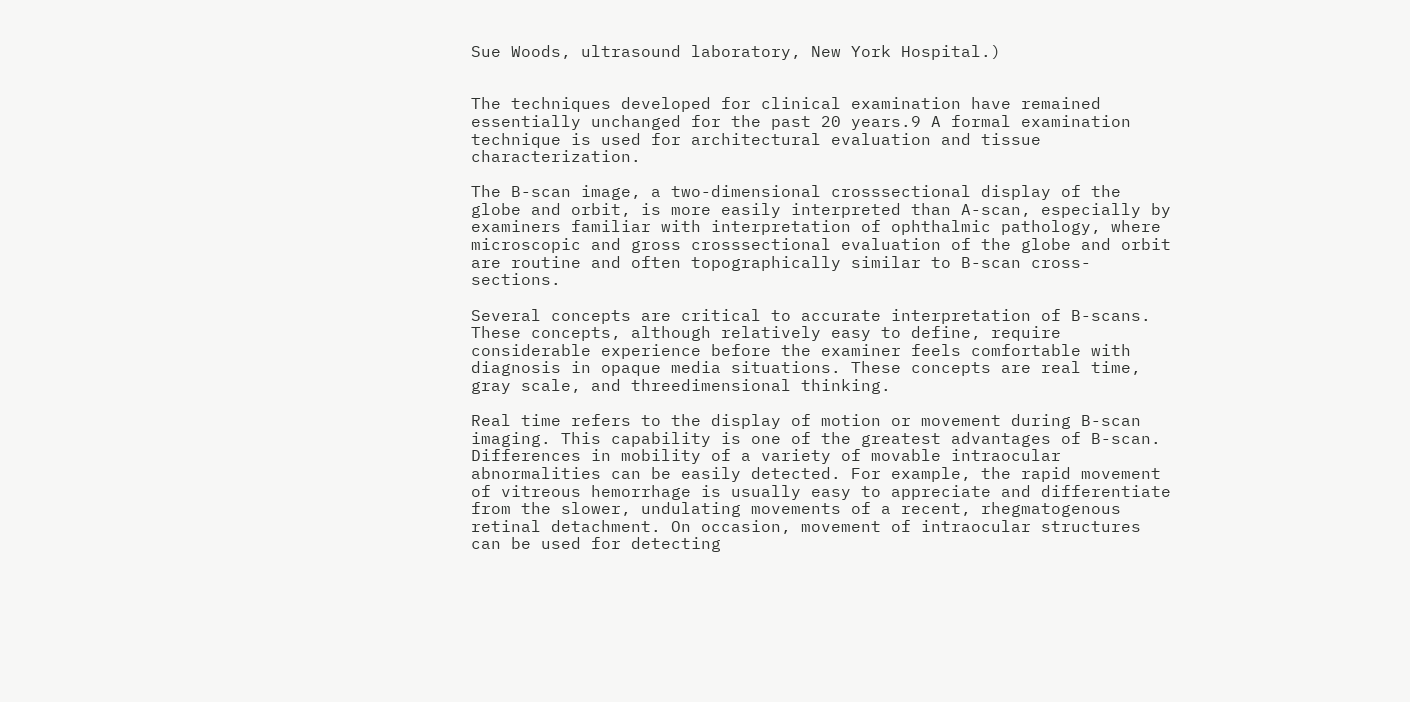Sue Woods, ultrasound laboratory, New York Hospital.)


The techniques developed for clinical examination have remained essentially unchanged for the past 20 years.9 A formal examination technique is used for architectural evaluation and tissue characterization.

The B-scan image, a two-dimensional crosssectional display of the globe and orbit, is more easily interpreted than A-scan, especially by examiners familiar with interpretation of ophthalmic pathology, where microscopic and gross crosssectional evaluation of the globe and orbit are routine and often topographically similar to B-scan cross-sections.

Several concepts are critical to accurate interpretation of B-scans. These concepts, although relatively easy to define, require considerable experience before the examiner feels comfortable with diagnosis in opaque media situations. These concepts are real time, gray scale, and threedimensional thinking.

Real time refers to the display of motion or movement during B-scan imaging. This capability is one of the greatest advantages of B-scan. Differences in mobility of a variety of movable intraocular abnormalities can be easily detected. For example, the rapid movement of vitreous hemorrhage is usually easy to appreciate and differentiate from the slower, undulating movements of a recent, rhegmatogenous retinal detachment. On occasion, movement of intraocular structures can be used for detecting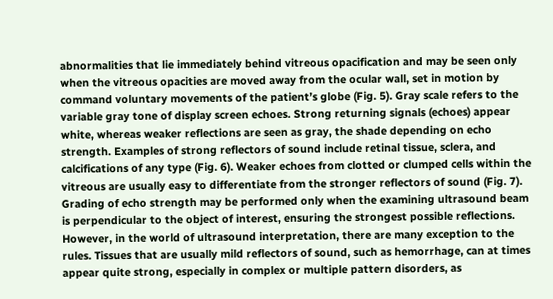abnormalities that lie immediately behind vitreous opacification and may be seen only when the vitreous opacities are moved away from the ocular wall, set in motion by command voluntary movements of the patient’s globe (Fig. 5). Gray scale refers to the variable gray tone of display screen echoes. Strong returning signals (echoes) appear white, whereas weaker reflections are seen as gray, the shade depending on echo strength. Examples of strong reflectors of sound include retinal tissue, sclera, and calcifications of any type (Fig. 6). Weaker echoes from clotted or clumped cells within the vitreous are usually easy to differentiate from the stronger reflectors of sound (Fig. 7). Grading of echo strength may be performed only when the examining ultrasound beam is perpendicular to the object of interest, ensuring the strongest possible reflections. However, in the world of ultrasound interpretation, there are many exception to the rules. Tissues that are usually mild reflectors of sound, such as hemorrhage, can at times appear quite strong, especially in complex or multiple pattern disorders, as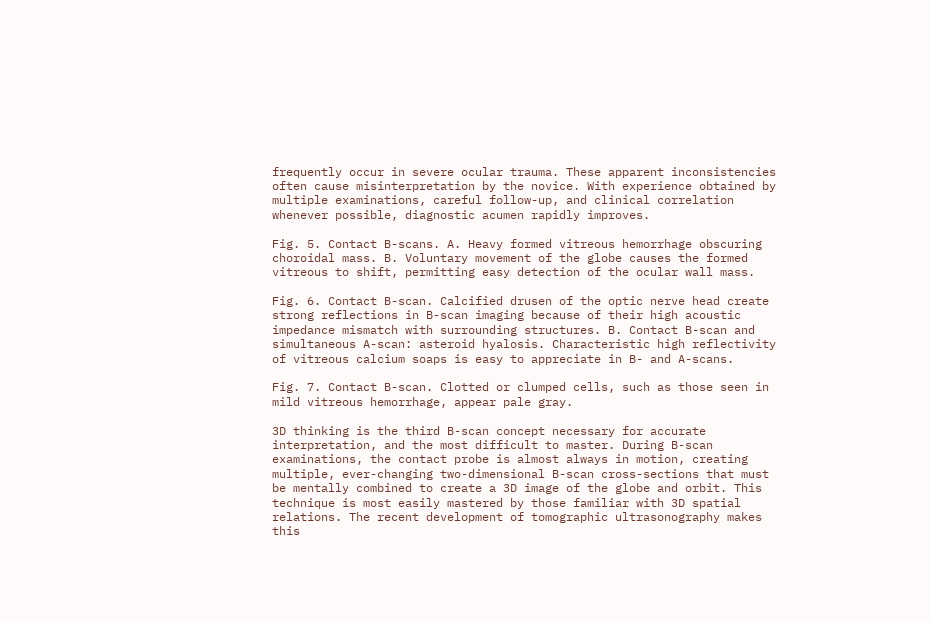frequently occur in severe ocular trauma. These apparent inconsistencies often cause misinterpretation by the novice. With experience obtained by multiple examinations, careful follow-up, and clinical correlation whenever possible, diagnostic acumen rapidly improves.

Fig. 5. Contact B-scans. A. Heavy formed vitreous hemorrhage obscuring choroidal mass. B. Voluntary movement of the globe causes the formed vitreous to shift, permitting easy detection of the ocular wall mass.

Fig. 6. Contact B-scan. Calcified drusen of the optic nerve head create strong reflections in B-scan imaging because of their high acoustic impedance mismatch with surrounding structures. B. Contact B-scan and simultaneous A-scan: asteroid hyalosis. Characteristic high reflectivity of vitreous calcium soaps is easy to appreciate in B- and A-scans.

Fig. 7. Contact B-scan. Clotted or clumped cells, such as those seen in mild vitreous hemorrhage, appear pale gray.

3D thinking is the third B-scan concept necessary for accurate interpretation, and the most difficult to master. During B-scan examinations, the contact probe is almost always in motion, creating multiple, ever-changing two-dimensional B-scan cross-sections that must be mentally combined to create a 3D image of the globe and orbit. This technique is most easily mastered by those familiar with 3D spatial relations. The recent development of tomographic ultrasonography makes this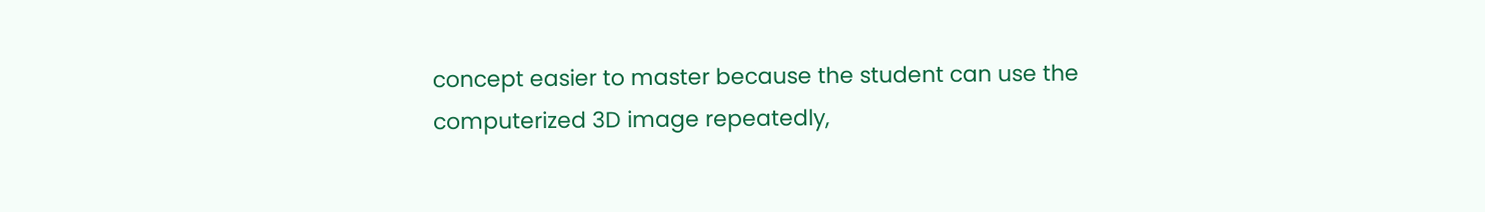concept easier to master because the student can use the computerized 3D image repeatedly,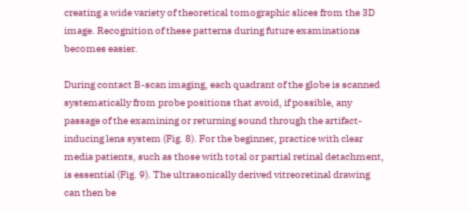creating a wide variety of theoretical tomographic slices from the 3D image. Recognition of these patterns during future examinations becomes easier.

During contact B-scan imaging, each quadrant of the globe is scanned systematically from probe positions that avoid, if possible, any passage of the examining or returning sound through the artifact-inducing lens system (Fig. 8). For the beginner, practice with clear media patients, such as those with total or partial retinal detachment, is essential (Fig. 9). The ultrasonically derived vitreoretinal drawing can then be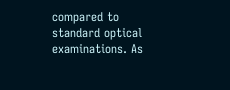compared to standard optical examinations. As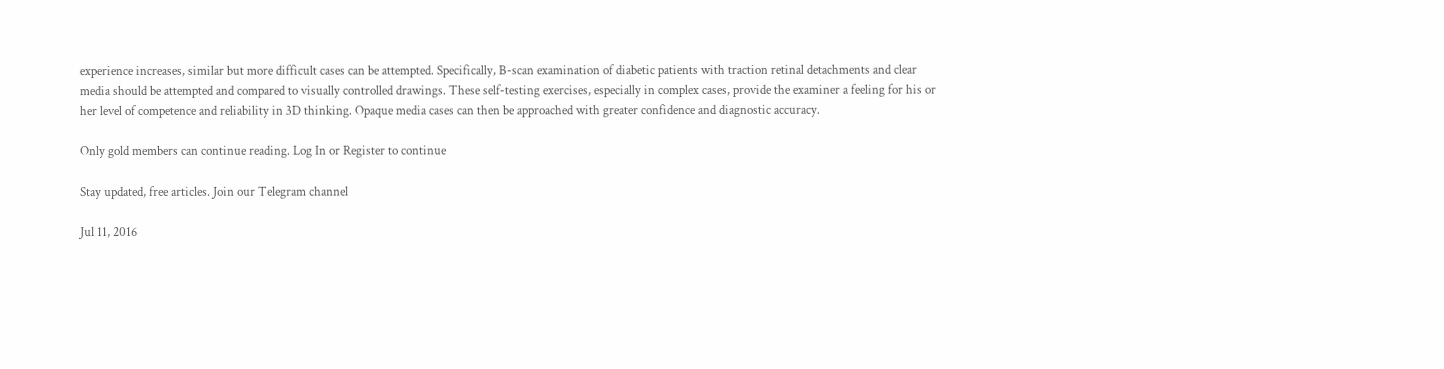experience increases, similar but more difficult cases can be attempted. Specifically, B-scan examination of diabetic patients with traction retinal detachments and clear media should be attempted and compared to visually controlled drawings. These self-testing exercises, especially in complex cases, provide the examiner a feeling for his or her level of competence and reliability in 3D thinking. Opaque media cases can then be approached with greater confidence and diagnostic accuracy.

Only gold members can continue reading. Log In or Register to continue

Stay updated, free articles. Join our Telegram channel

Jul 11, 2016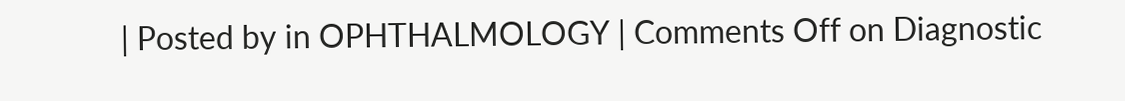| Posted by in OPHTHALMOLOGY | Comments Off on Diagnostic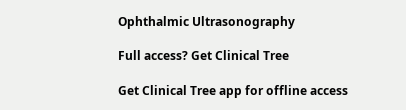Ophthalmic Ultrasonography

Full access? Get Clinical Tree

Get Clinical Tree app for offline access